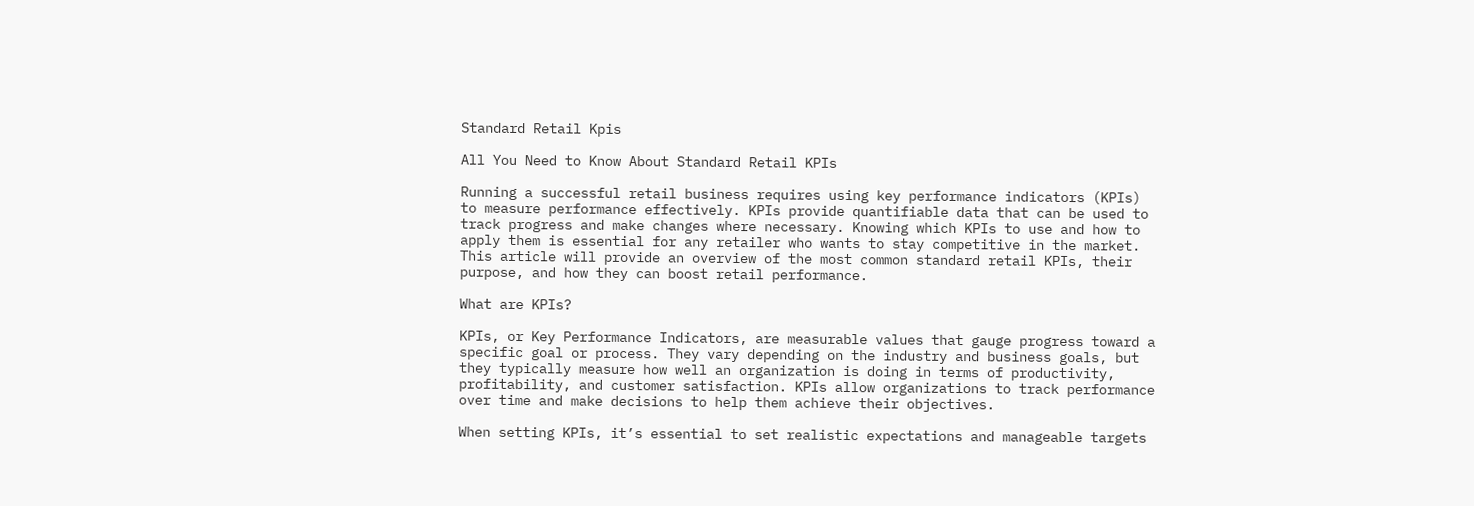Standard Retail Kpis

All You Need to Know About Standard Retail KPIs

Running a successful retail business requires using key performance indicators (KPIs) to measure performance effectively. KPIs provide quantifiable data that can be used to track progress and make changes where necessary. Knowing which KPIs to use and how to apply them is essential for any retailer who wants to stay competitive in the market. This article will provide an overview of the most common standard retail KPIs, their purpose, and how they can boost retail performance.

What are KPIs?

KPIs, or Key Performance Indicators, are measurable values that gauge progress toward a specific goal or process. They vary depending on the industry and business goals, but they typically measure how well an organization is doing in terms of productivity, profitability, and customer satisfaction. KPIs allow organizations to track performance over time and make decisions to help them achieve their objectives.

When setting KPIs, it’s essential to set realistic expectations and manageable targets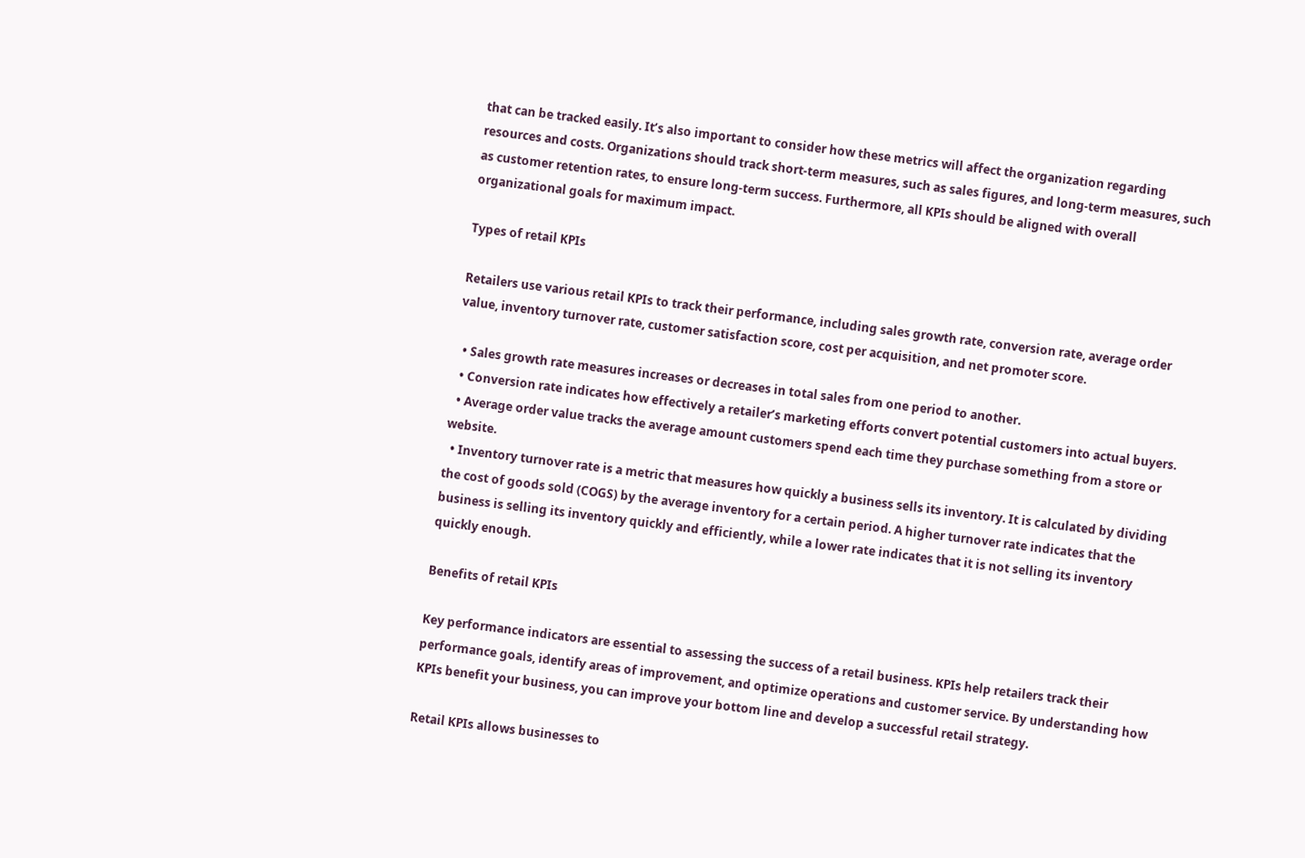that can be tracked easily. It’s also important to consider how these metrics will affect the organization regarding resources and costs. Organizations should track short-term measures, such as sales figures, and long-term measures, such as customer retention rates, to ensure long-term success. Furthermore, all KPIs should be aligned with overall organizational goals for maximum impact.

Types of retail KPIs

Retailers use various retail KPIs to track their performance, including sales growth rate, conversion rate, average order value, inventory turnover rate, customer satisfaction score, cost per acquisition, and net promoter score.

  • Sales growth rate measures increases or decreases in total sales from one period to another.
  • Conversion rate indicates how effectively a retailer’s marketing efforts convert potential customers into actual buyers.
  • Average order value tracks the average amount customers spend each time they purchase something from a store or website.
  • Inventory turnover rate is a metric that measures how quickly a business sells its inventory. It is calculated by dividing the cost of goods sold (COGS) by the average inventory for a certain period. A higher turnover rate indicates that the business is selling its inventory quickly and efficiently, while a lower rate indicates that it is not selling its inventory quickly enough.

Benefits of retail KPIs

Key performance indicators are essential to assessing the success of a retail business. KPIs help retailers track their performance goals, identify areas of improvement, and optimize operations and customer service. By understanding how KPIs benefit your business, you can improve your bottom line and develop a successful retail strategy.

Retail KPIs allows businesses to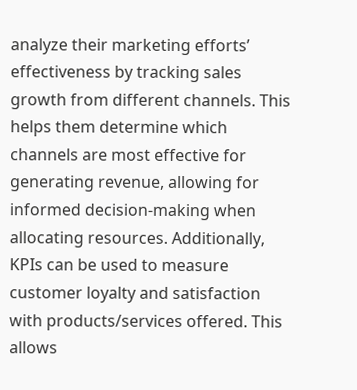analyze their marketing efforts’ effectiveness by tracking sales growth from different channels. This helps them determine which channels are most effective for generating revenue, allowing for informed decision-making when allocating resources. Additionally, KPIs can be used to measure customer loyalty and satisfaction with products/services offered. This allows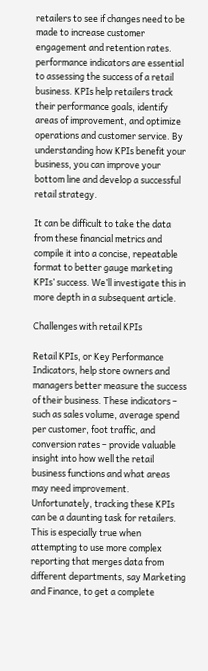retailers to see if changes need to be made to increase customer engagement and retention rates. performance indicators are essential to assessing the success of a retail business. KPIs help retailers track their performance goals, identify areas of improvement, and optimize operations and customer service. By understanding how KPIs benefit your business, you can improve your bottom line and develop a successful retail strategy.

It can be difficult to take the data from these financial metrics and compile it into a concise, repeatable format to better gauge marketing KPIs’ success. We’ll investigate this in more depth in a subsequent article.

Challenges with retail KPIs

Retail KPIs, or Key Performance Indicators, help store owners and managers better measure the success of their business. These indicators – such as sales volume, average spend per customer, foot traffic, and conversion rates – provide valuable insight into how well the retail business functions and what areas may need improvement. Unfortunately, tracking these KPIs can be a daunting task for retailers. This is especially true when attempting to use more complex reporting that merges data from different departments, say Marketing and Finance, to get a complete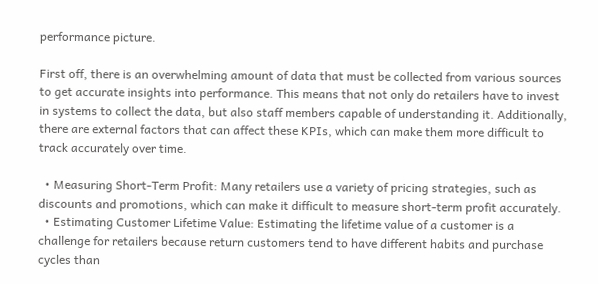performance picture.

First off, there is an overwhelming amount of data that must be collected from various sources to get accurate insights into performance. This means that not only do retailers have to invest in systems to collect the data, but also staff members capable of understanding it. Additionally, there are external factors that can affect these KPIs, which can make them more difficult to track accurately over time.

  • Measuring Short-Term Profit: Many retailers use a variety of pricing strategies, such as discounts and promotions, which can make it difficult to measure short-term profit accurately.
  • Estimating Customer Lifetime Value: Estimating the lifetime value of a customer is a challenge for retailers because return customers tend to have different habits and purchase cycles than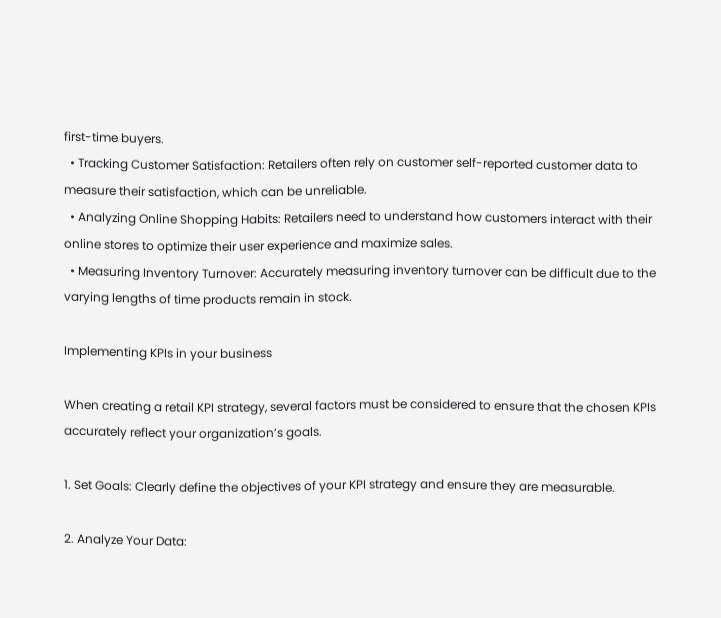first-time buyers.
  • Tracking Customer Satisfaction: Retailers often rely on customer self-reported customer data to measure their satisfaction, which can be unreliable.
  • Analyzing Online Shopping Habits: Retailers need to understand how customers interact with their online stores to optimize their user experience and maximize sales.
  • Measuring Inventory Turnover: Accurately measuring inventory turnover can be difficult due to the varying lengths of time products remain in stock.

Implementing KPIs in your business

When creating a retail KPI strategy, several factors must be considered to ensure that the chosen KPIs accurately reflect your organization’s goals.

1. Set Goals: Clearly define the objectives of your KPI strategy and ensure they are measurable.

2. Analyze Your Data: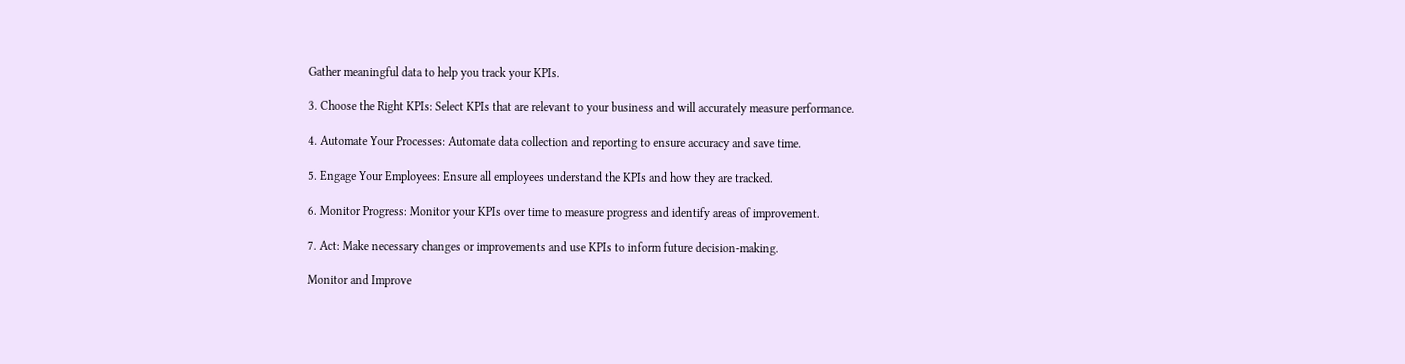Gather meaningful data to help you track your KPIs.

3. Choose the Right KPIs: Select KPIs that are relevant to your business and will accurately measure performance.

4. Automate Your Processes: Automate data collection and reporting to ensure accuracy and save time.

5. Engage Your Employees: Ensure all employees understand the KPIs and how they are tracked.

6. Monitor Progress: Monitor your KPIs over time to measure progress and identify areas of improvement.

7. Act: Make necessary changes or improvements and use KPIs to inform future decision-making.

Monitor and Improve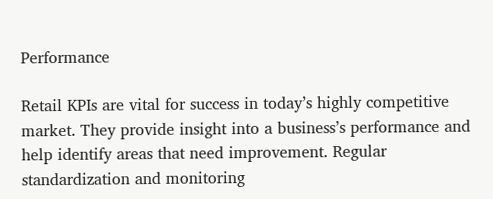Performance

Retail KPIs are vital for success in today’s highly competitive market. They provide insight into a business’s performance and help identify areas that need improvement. Regular standardization and monitoring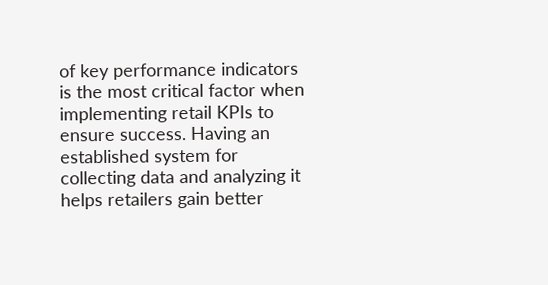of key performance indicators is the most critical factor when implementing retail KPIs to ensure success. Having an established system for collecting data and analyzing it helps retailers gain better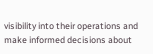visibility into their operations and make informed decisions about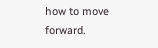how to move forward.